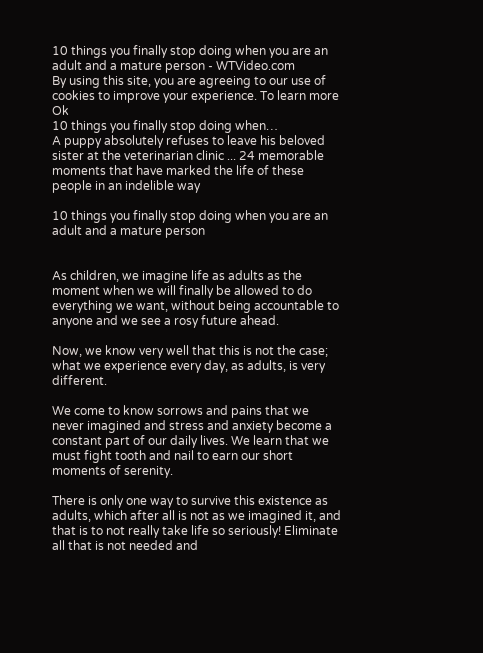10 things you finally stop doing when you are an adult and a mature person - WTVideo.com
By using this site, you are agreeing to our use of cookies to improve your experience. To learn more Ok
10 things you finally stop doing when…
A puppy absolutely refuses to leave his beloved sister at the veterinarian clinic ... 24 memorable moments that have marked the life of these people in an indelible way

10 things you finally stop doing when you are an adult and a mature person


As children, we imagine life as adults as the moment when we will finally be allowed to do everything we want, without being accountable to anyone and we see a rosy future ahead.

Now, we know very well that this is not the case; what we experience every day, as adults, is very different.

We come to know sorrows and pains that we never imagined and stress and anxiety become a constant part of our daily lives. We learn that we must fight tooth and nail to earn our short moments of serenity.

There is only one way to survive this existence as adults, which after all is not as we imagined it, and that is to not really take life so seriously! Eliminate all that is not needed and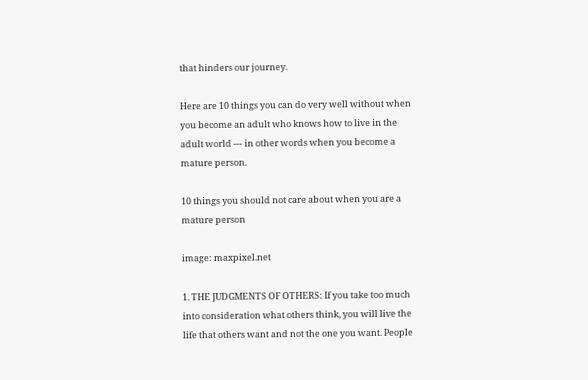that hinders our journey.

Here are 10 things you can do very well without when you become an adult who knows how to live in the adult world --- in other words when you become a mature person.

10 things you should not care about when you are a mature person

image: maxpixel.net

1. THE JUDGMENTS OF OTHERS: If you take too much into consideration what others think, you will live the life that others want and not the one you want. People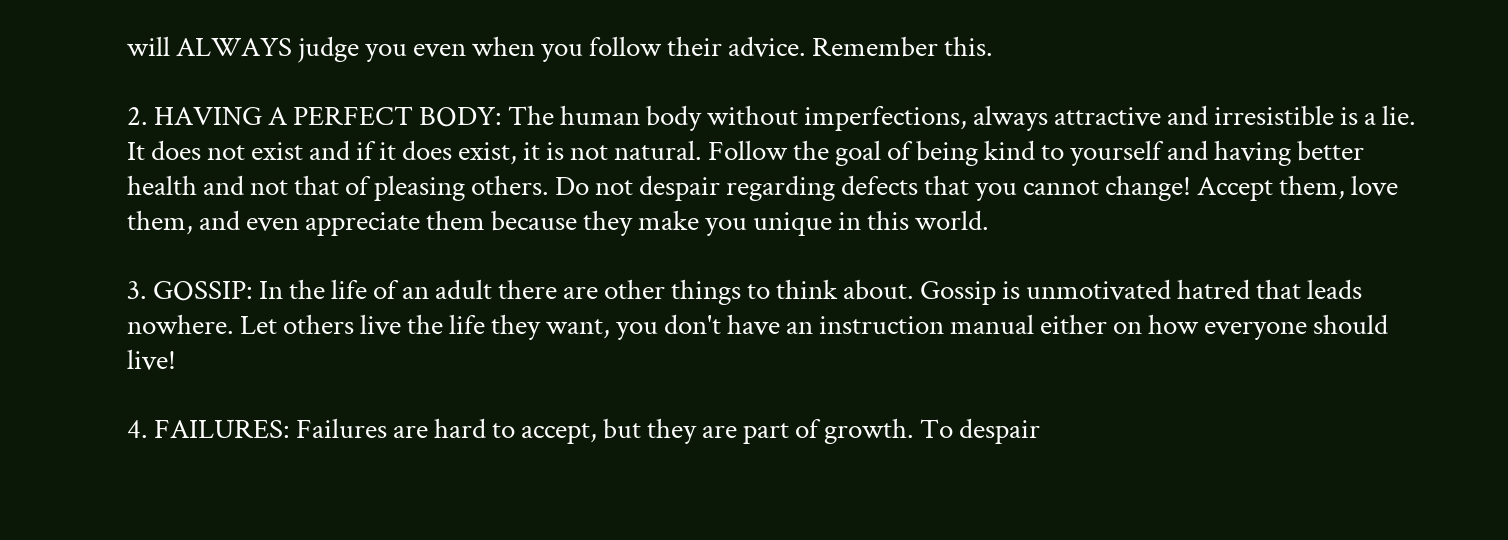will ALWAYS judge you even when you follow their advice. Remember this.

2. HAVING A PERFECT BODY: The human body without imperfections, always attractive and irresistible is a lie. It does not exist and if it does exist, it is not natural. Follow the goal of being kind to yourself and having better health and not that of pleasing others. Do not despair regarding defects that you cannot change! Accept them, love them, and even appreciate them because they make you unique in this world.

3. GOSSIP: In the life of an adult there are other things to think about. Gossip is unmotivated hatred that leads nowhere. Let others live the life they want, you don't have an instruction manual either on how everyone should live!

4. FAILURES: Failures are hard to accept, but they are part of growth. To despair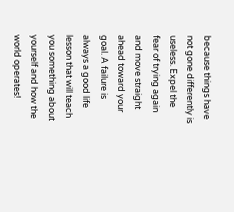because things have not gone differently is useless. Expel the fear of trying again and move straight ahead toward your goal. A failure is always a good life lesson that will teach you something about yourself and how the world operates!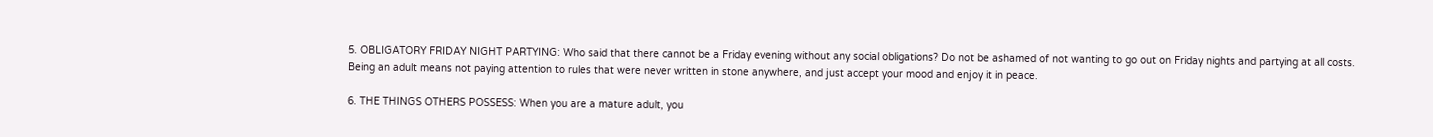5. OBLIGATORY FRIDAY NIGHT PARTYING: Who said that there cannot be a Friday evening without any social obligations? Do not be ashamed of not wanting to go out on Friday nights and partying at all costs. Being an adult means not paying attention to rules that were never written in stone anywhere, and just accept your mood and enjoy it in peace.

6. THE THINGS OTHERS POSSESS: When you are a mature adult, you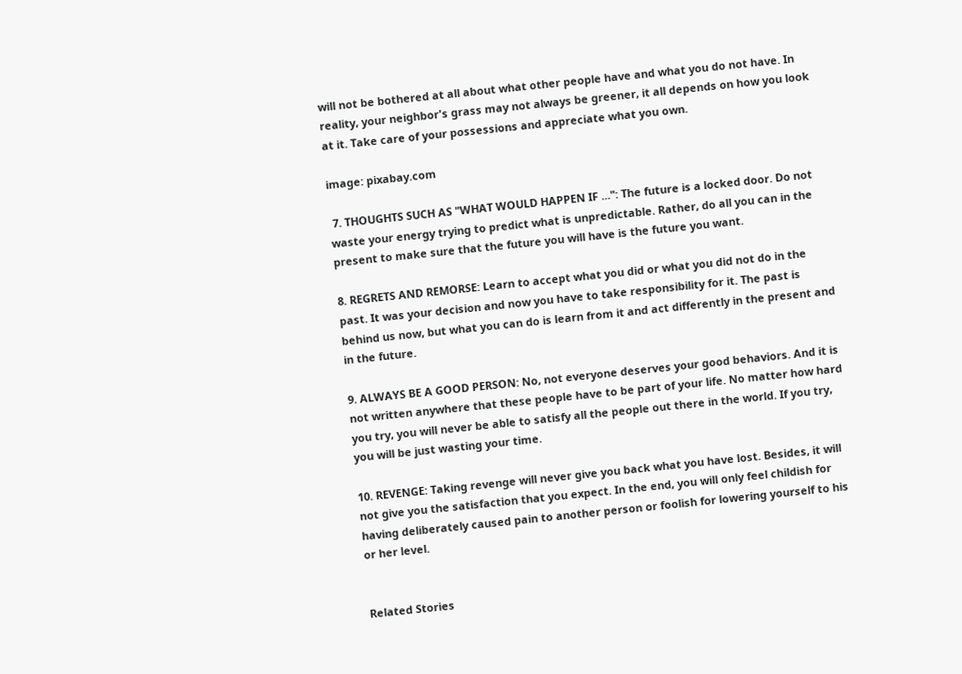will not be bothered at all about what other people have and what you do not have. In reality, your neighbor's grass may not always be greener, it all depends on how you look at it. Take care of your possessions and appreciate what you own.

image: pixabay.com

 7. THOUGHTS SUCH AS "WHAT WOULD HAPPEN IF ...": The future is a locked door. Do not waste your energy trying to predict what is unpredictable. Rather, do all you can in the present to make sure that the future you will have is the future you want.

8. REGRETS AND REMORSE: Learn to accept what you did or what you did not do in the past. It was your decision and now you have to take responsibility for it. The past is behind us now, but what you can do is learn from it and act differently in the present and in the future.

9. ALWAYS BE A GOOD PERSON: No, not everyone deserves your good behaviors. And it is not written anywhere that these people have to be part of your life. No matter how hard you try, you will never be able to satisfy all the people out there in the world. If you try, you will be just wasting your time.

10. REVENGE: Taking revenge will never give you back what you have lost. Besides, it will not give you the satisfaction that you expect. In the end, you will only feel childish for having deliberately caused pain to another person or foolish for lowering yourself to his or her level.


Related Stories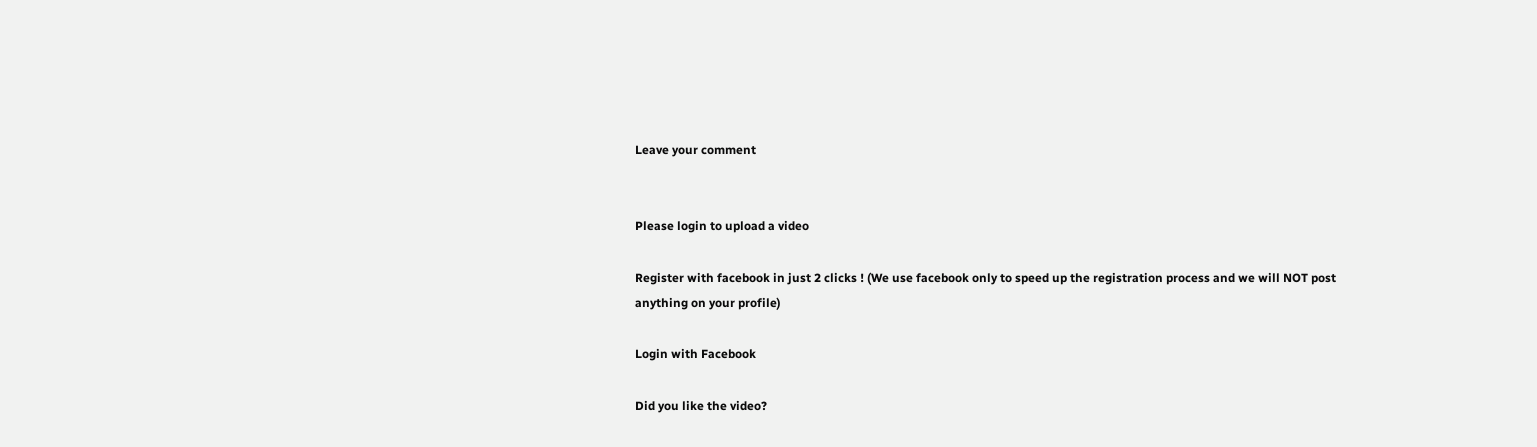Leave your comment


Please login to upload a video

Register with facebook in just 2 clicks ! (We use facebook only to speed up the registration process and we will NOT post anything on your profile)

Login with Facebook

Did you like the video?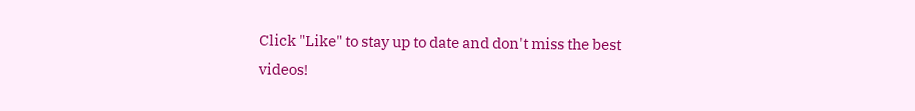Click "Like" to stay up to date and don't miss the best videos!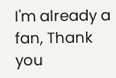I'm already a fan, Thank you